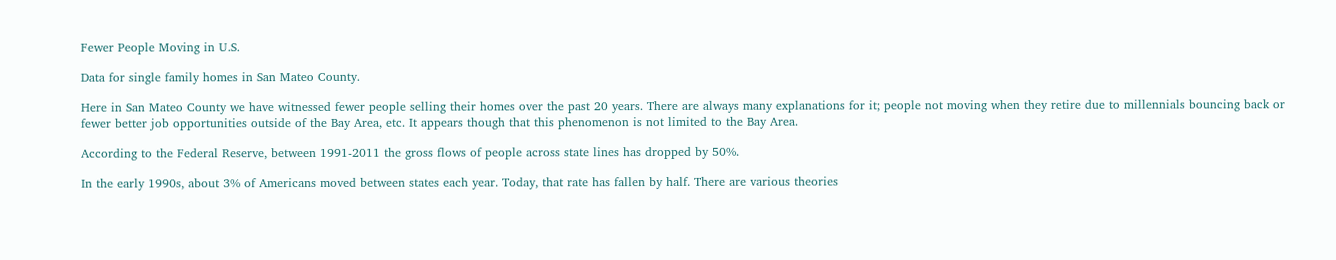Fewer People Moving in U.S.

Data for single family homes in San Mateo County.

Here in San Mateo County we have witnessed fewer people selling their homes over the past 20 years. There are always many explanations for it; people not moving when they retire due to millennials bouncing back or fewer better job opportunities outside of the Bay Area, etc. It appears though that this phenomenon is not limited to the Bay Area.

According to the Federal Reserve, between 1991-2011 the gross flows of people across state lines has dropped by 50%.

In the early 1990s, about 3% of Americans moved between states each year. Today, that rate has fallen by half. There are various theories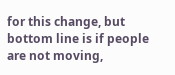for this change, but bottom line is if people are not moving,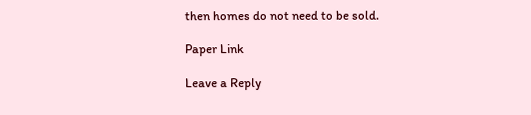then homes do not need to be sold.

Paper Link

Leave a Reply